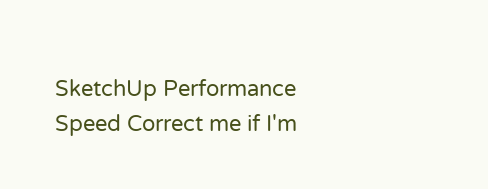SketchUp Performance Speed Correct me if I'm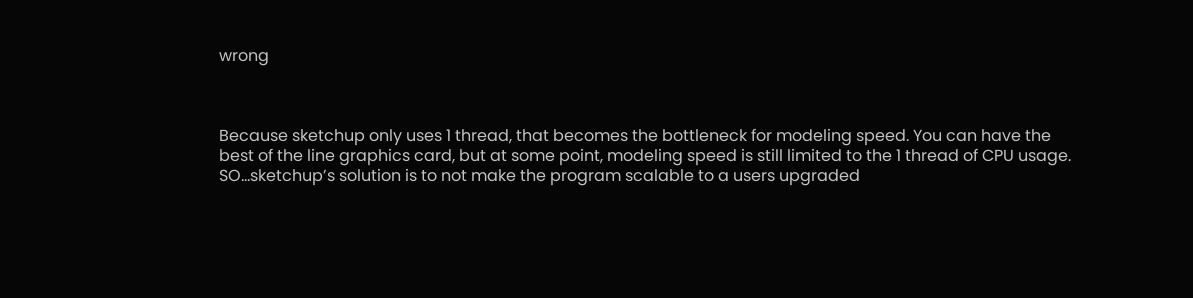wrong



Because sketchup only uses 1 thread, that becomes the bottleneck for modeling speed. You can have the best of the line graphics card, but at some point, modeling speed is still limited to the 1 thread of CPU usage. SO…sketchup’s solution is to not make the program scalable to a users upgraded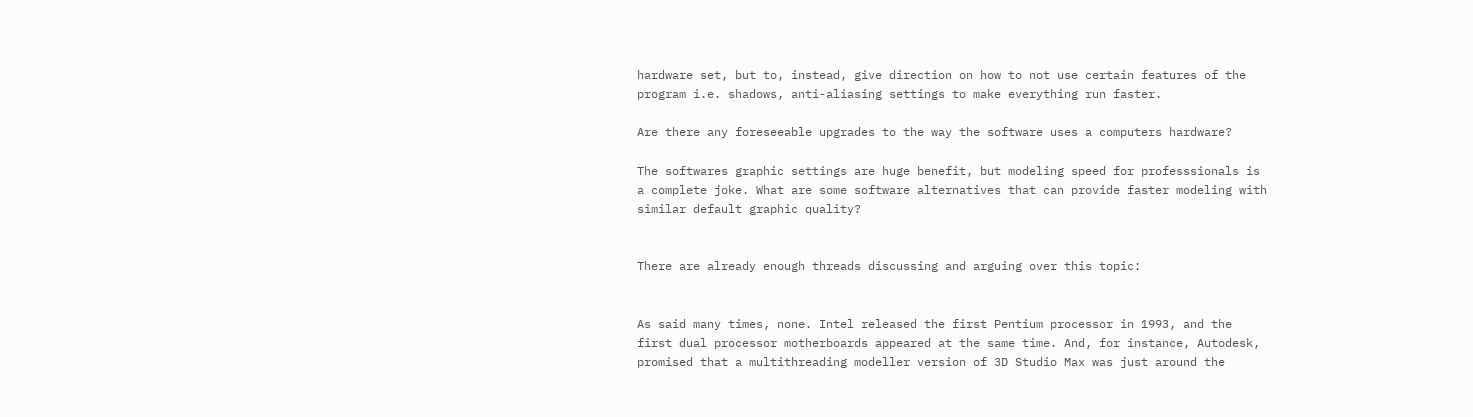hardware set, but to, instead, give direction on how to not use certain features of the program i.e. shadows, anti-aliasing settings to make everything run faster.

Are there any foreseeable upgrades to the way the software uses a computers hardware?

The softwares graphic settings are huge benefit, but modeling speed for professsionals is a complete joke. What are some software alternatives that can provide faster modeling with similar default graphic quality?


There are already enough threads discussing and arguing over this topic:


As said many times, none. Intel released the first Pentium processor in 1993, and the first dual processor motherboards appeared at the same time. And, for instance, Autodesk, promised that a multithreading modeller version of 3D Studio Max was just around the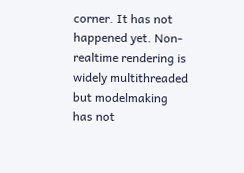corner. It has not happened yet. Non-realtime rendering is widely multithreaded but modelmaking has not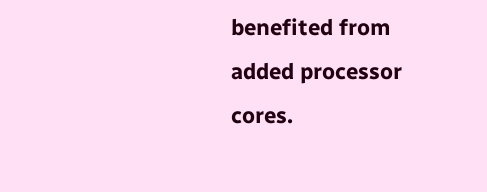benefited from added processor cores.